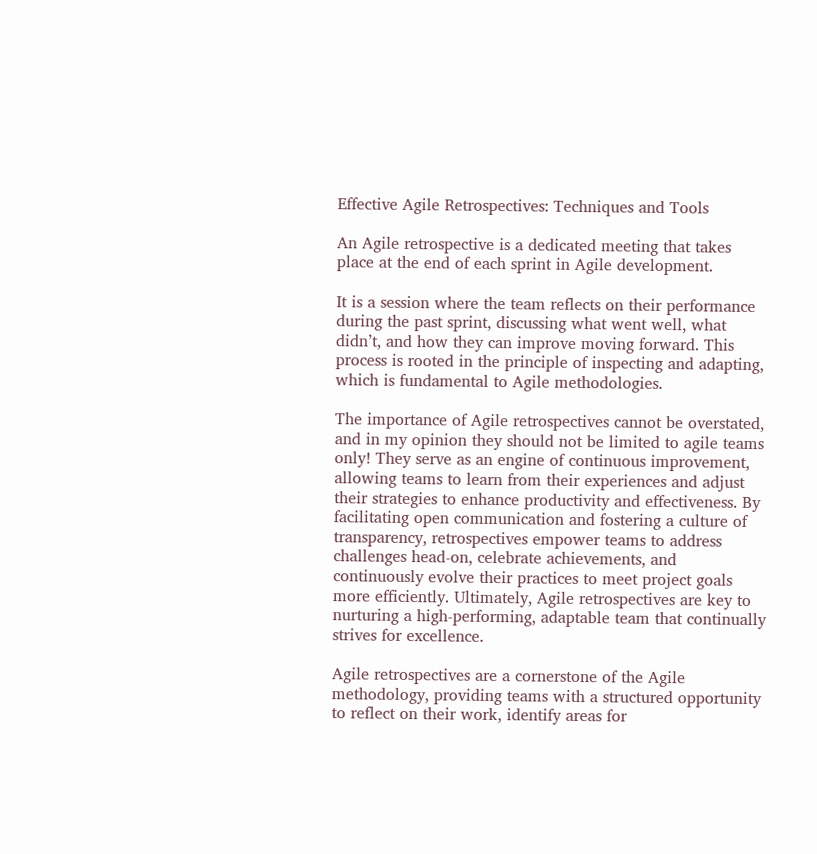Effective Agile Retrospectives: Techniques and Tools

An Agile retrospective is a dedicated meeting that takes place at the end of each sprint in Agile development.

It is a session where the team reflects on their performance during the past sprint, discussing what went well, what didn’t, and how they can improve moving forward. This process is rooted in the principle of inspecting and adapting, which is fundamental to Agile methodologies.

The importance of Agile retrospectives cannot be overstated, and in my opinion they should not be limited to agile teams only! They serve as an engine of continuous improvement, allowing teams to learn from their experiences and adjust their strategies to enhance productivity and effectiveness. By facilitating open communication and fostering a culture of transparency, retrospectives empower teams to address challenges head-on, celebrate achievements, and continuously evolve their practices to meet project goals more efficiently. Ultimately, Agile retrospectives are key to nurturing a high-performing, adaptable team that continually strives for excellence.

Agile retrospectives are a cornerstone of the Agile methodology, providing teams with a structured opportunity to reflect on their work, identify areas for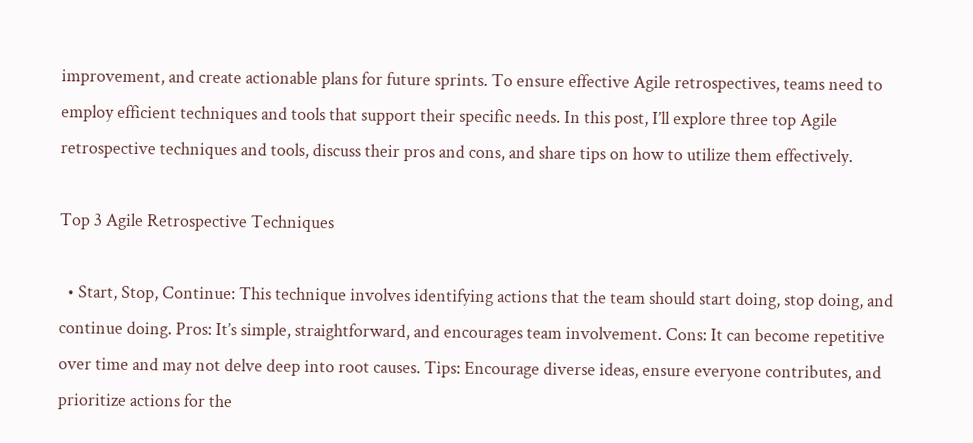improvement, and create actionable plans for future sprints. To ensure effective Agile retrospectives, teams need to employ efficient techniques and tools that support their specific needs. In this post, I’ll explore three top Agile retrospective techniques and tools, discuss their pros and cons, and share tips on how to utilize them effectively.

Top 3 Agile Retrospective Techniques

  • Start, Stop, Continue: This technique involves identifying actions that the team should start doing, stop doing, and continue doing. Pros: It’s simple, straightforward, and encourages team involvement. Cons: It can become repetitive over time and may not delve deep into root causes. Tips: Encourage diverse ideas, ensure everyone contributes, and prioritize actions for the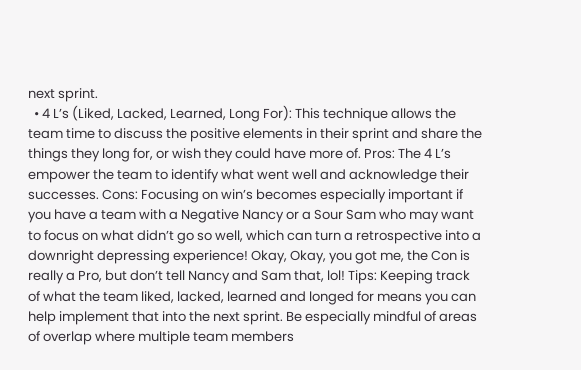next sprint.
  • 4 L’s (Liked, Lacked, Learned, Long For): This technique allows the team time to discuss the positive elements in their sprint and share the things they long for, or wish they could have more of. Pros: The 4 L’s empower the team to identify what went well and acknowledge their successes. Cons: Focusing on win’s becomes especially important if you have a team with a Negative Nancy or a Sour Sam who may want to focus on what didn’t go so well, which can turn a retrospective into a downright depressing experience! Okay, Okay, you got me, the Con is really a Pro, but don’t tell Nancy and Sam that, lol! Tips: Keeping track of what the team liked, lacked, learned and longed for means you can help implement that into the next sprint. Be especially mindful of areas of overlap where multiple team members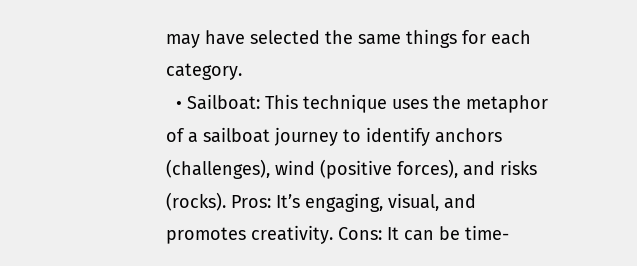may have selected the same things for each category.
  • Sailboat: This technique uses the metaphor of a sailboat journey to identify anchors (challenges), wind (positive forces), and risks (rocks). Pros: It’s engaging, visual, and promotes creativity. Cons: It can be time-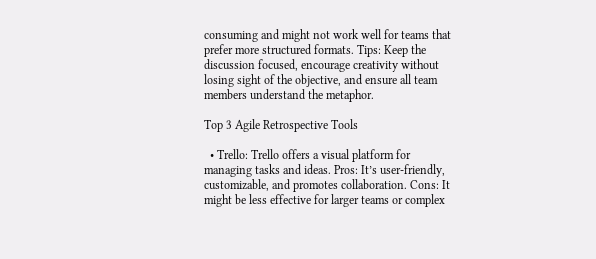consuming and might not work well for teams that prefer more structured formats. Tips: Keep the discussion focused, encourage creativity without losing sight of the objective, and ensure all team members understand the metaphor.

Top 3 Agile Retrospective Tools

  • Trello: Trello offers a visual platform for managing tasks and ideas. Pros: It’s user-friendly, customizable, and promotes collaboration. Cons: It might be less effective for larger teams or complex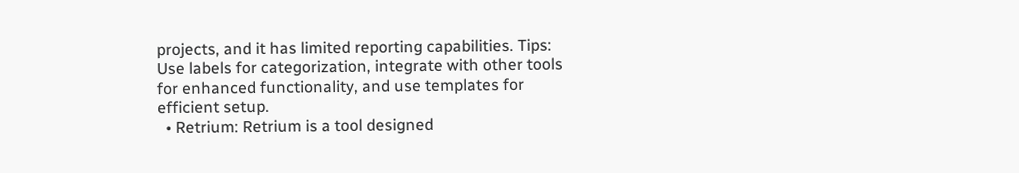projects, and it has limited reporting capabilities. Tips: Use labels for categorization, integrate with other tools for enhanced functionality, and use templates for efficient setup.
  • Retrium: Retrium is a tool designed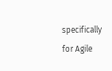specifically for Agile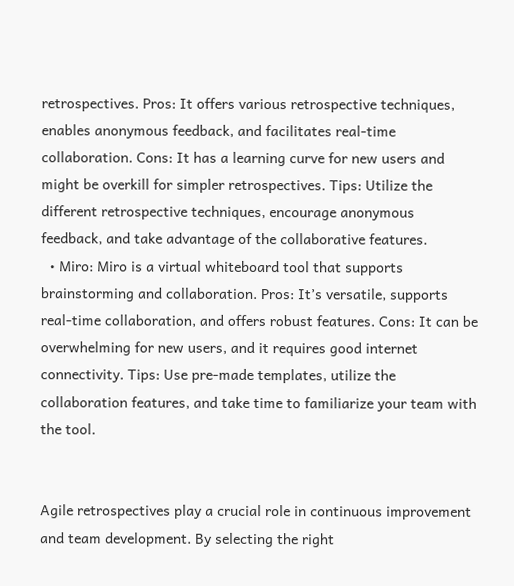retrospectives. Pros: It offers various retrospective techniques, enables anonymous feedback, and facilitates real-time collaboration. Cons: It has a learning curve for new users and might be overkill for simpler retrospectives. Tips: Utilize the different retrospective techniques, encourage anonymous feedback, and take advantage of the collaborative features.
  • Miro: Miro is a virtual whiteboard tool that supports brainstorming and collaboration. Pros: It’s versatile, supports real-time collaboration, and offers robust features. Cons: It can be overwhelming for new users, and it requires good internet connectivity. Tips: Use pre-made templates, utilize the collaboration features, and take time to familiarize your team with the tool.


Agile retrospectives play a crucial role in continuous improvement and team development. By selecting the right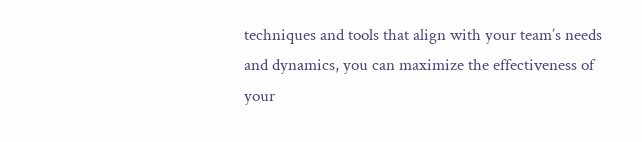techniques and tools that align with your team’s needs and dynamics, you can maximize the effectiveness of your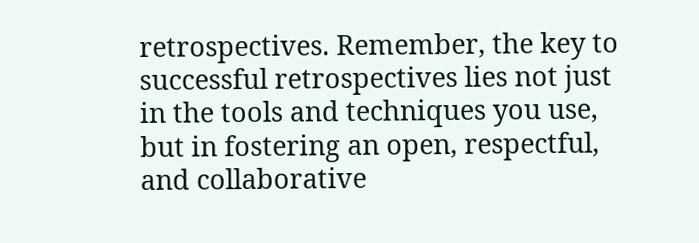retrospectives. Remember, the key to successful retrospectives lies not just in the tools and techniques you use, but in fostering an open, respectful, and collaborative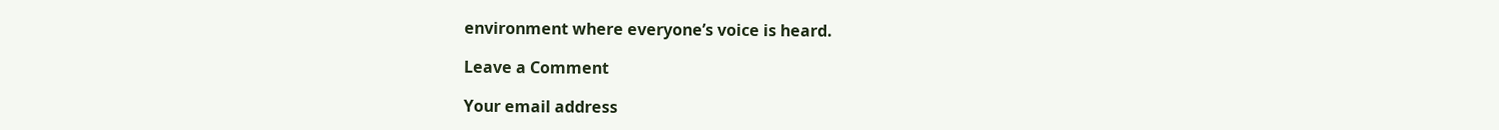environment where everyone’s voice is heard.

Leave a Comment

Your email address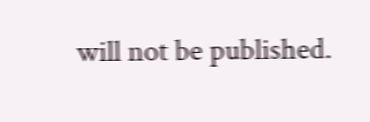will not be published.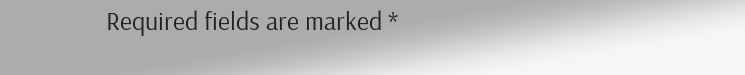Required fields are marked *